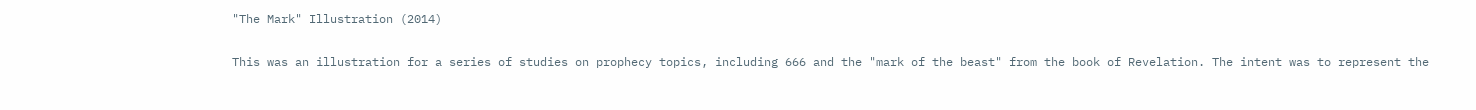"The Mark" Illustration (2014)

This was an illustration for a series of studies on prophecy topics, including 666 and the "mark of the beast" from the book of Revelation. The intent was to represent the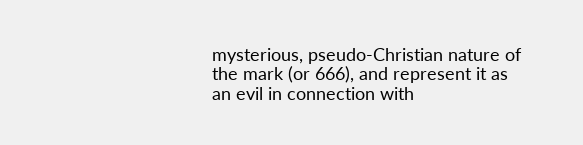mysterious, pseudo-Christian nature of the mark (or 666), and represent it as an evil in connection with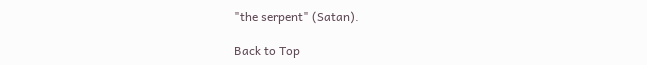"the serpent" (Satan).

Back to Top